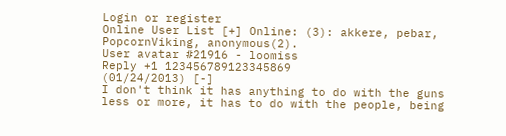Login or register
Online User List [+] Online: (3): akkere, pebar, PopcornViking, anonymous(2).
User avatar #21916 - loomiss
Reply +1 123456789123345869
(01/24/2013) [-]
I don't think it has anything to do with the guns less or more, it has to do with the people, being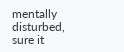mentally disturbed, sure it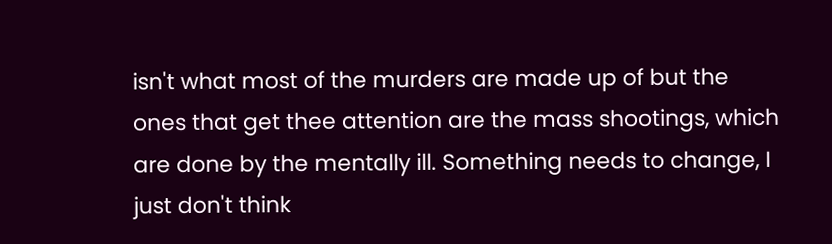isn't what most of the murders are made up of but the ones that get thee attention are the mass shootings, which are done by the mentally ill. Something needs to change, I just don't think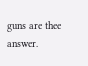guns are thee answer.